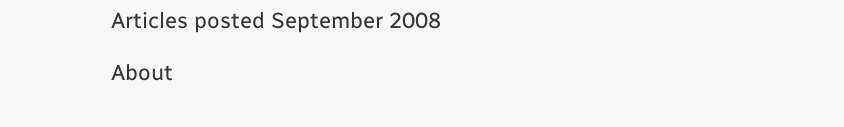Articles posted September 2008

About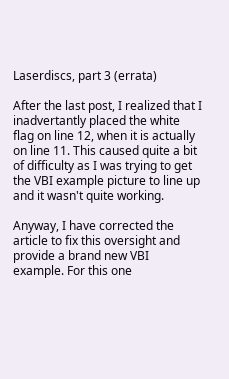Laserdiscs, part 3 (errata)

After the last post, I realized that I inadvertantly placed the white flag on line 12, when it is actually on line 11. This caused quite a bit of difficulty as I was trying to get the VBI example picture to line up and it wasn't quite working.

Anyway, I have corrected the article to fix this oversight and provide a brand new VBI example. For this one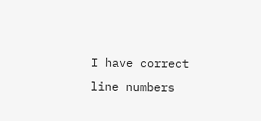I have correct line numbers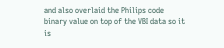and also overlaid the Philips code binary value on top of the VBI data so it is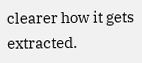clearer how it gets extracted.